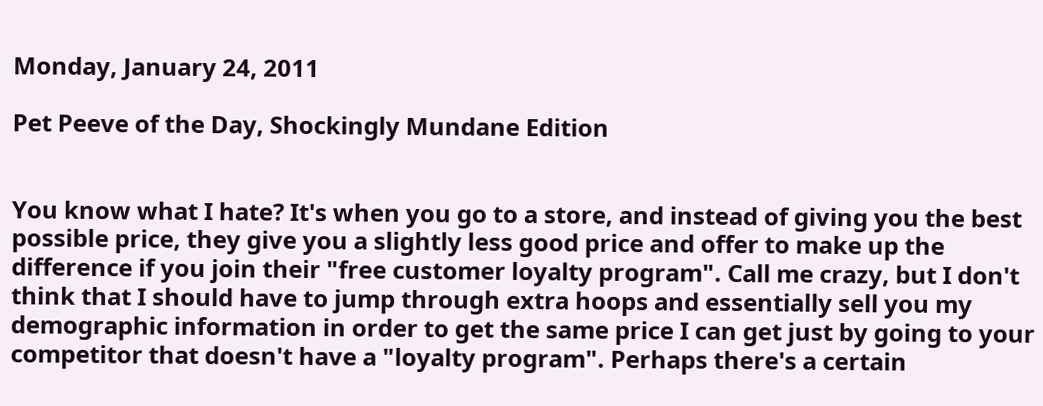Monday, January 24, 2011

Pet Peeve of the Day, Shockingly Mundane Edition


You know what I hate? It's when you go to a store, and instead of giving you the best possible price, they give you a slightly less good price and offer to make up the difference if you join their "free customer loyalty program". Call me crazy, but I don't think that I should have to jump through extra hoops and essentially sell you my demographic information in order to get the same price I can get just by going to your competitor that doesn't have a "loyalty program". Perhaps there's a certain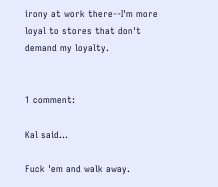irony at work there--I'm more loyal to stores that don't demand my loyalty.


1 comment:

Kal said...

Fuck 'em and walk away.